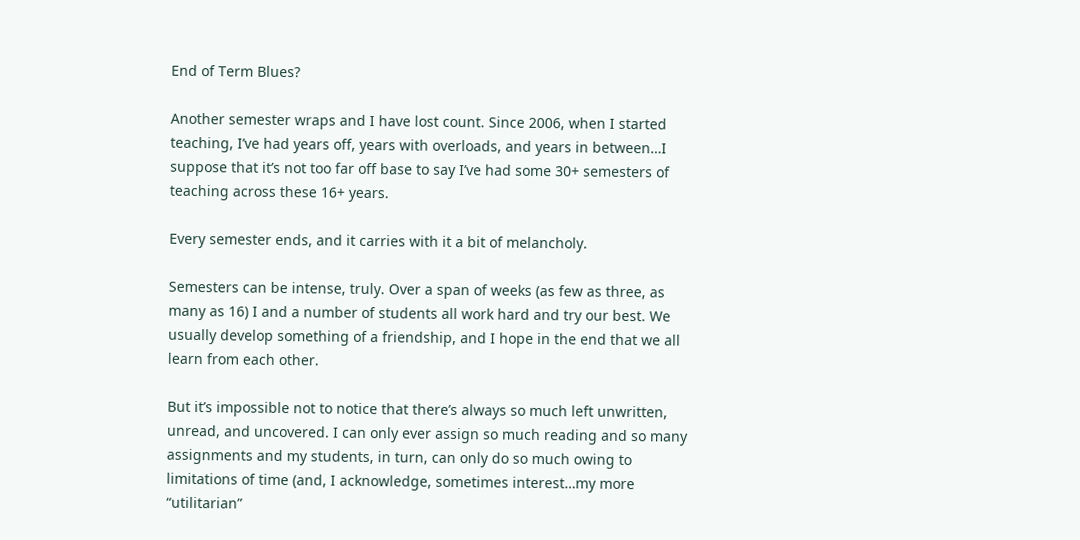End of Term Blues?

Another semester wraps and I have lost count. Since 2006, when I started teaching, I’ve had years off, years with overloads, and years in between…I suppose that it’s not too far off base to say I’ve had some 30+ semesters of teaching across these 16+ years.

Every semester ends, and it carries with it a bit of melancholy.

Semesters can be intense, truly. Over a span of weeks (as few as three, as many as 16) I and a number of students all work hard and try our best. We usually develop something of a friendship, and I hope in the end that we all learn from each other.

But it’s impossible not to notice that there’s always so much left unwritten, unread, and uncovered. I can only ever assign so much reading and so many assignments and my students, in turn, can only do so much owing to limitations of time (and, I acknowledge, sometimes interest…my more “utilitarian”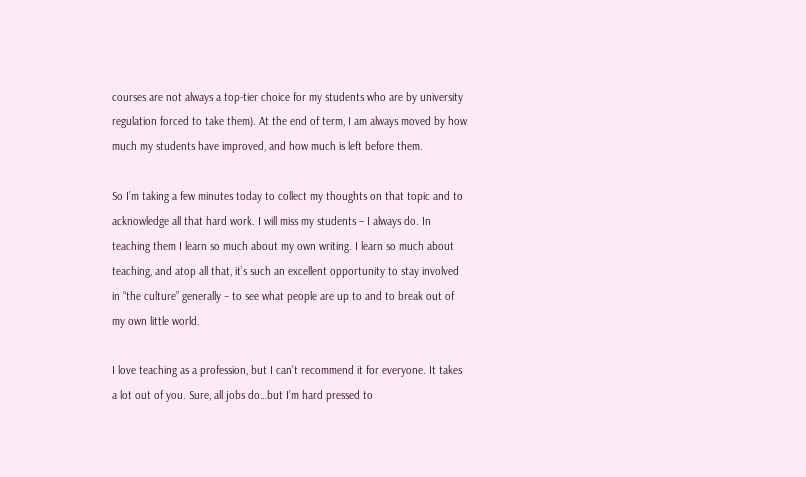courses are not always a top-tier choice for my students who are by university regulation forced to take them). At the end of term, I am always moved by how much my students have improved, and how much is left before them.

So I’m taking a few minutes today to collect my thoughts on that topic and to acknowledge all that hard work. I will miss my students – I always do. In teaching them I learn so much about my own writing. I learn so much about teaching, and atop all that, it’s such an excellent opportunity to stay involved in “the culture” generally – to see what people are up to and to break out of my own little world.

I love teaching as a profession, but I can’t recommend it for everyone. It takes a lot out of you. Sure, all jobs do…but I’m hard pressed to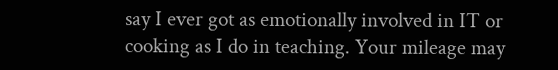say I ever got as emotionally involved in IT or cooking as I do in teaching. Your mileage may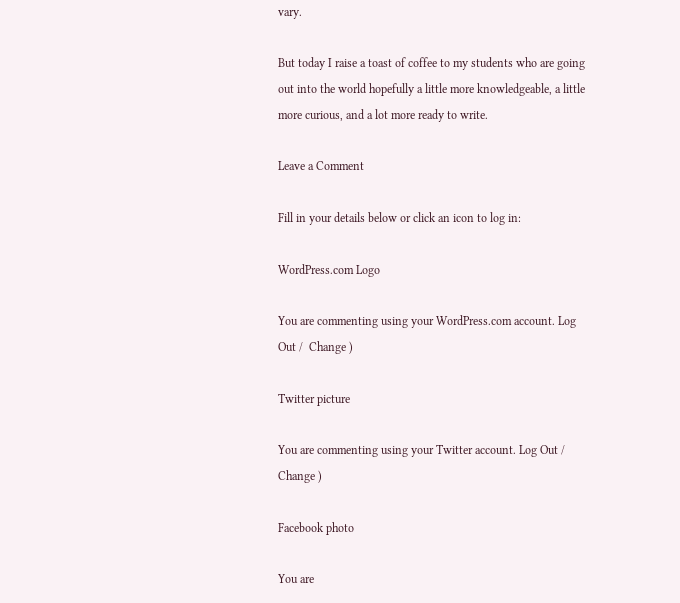vary.

But today I raise a toast of coffee to my students who are going out into the world hopefully a little more knowledgeable, a little more curious, and a lot more ready to write.

Leave a Comment

Fill in your details below or click an icon to log in:

WordPress.com Logo

You are commenting using your WordPress.com account. Log Out /  Change )

Twitter picture

You are commenting using your Twitter account. Log Out /  Change )

Facebook photo

You are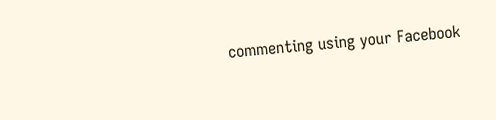commenting using your Facebook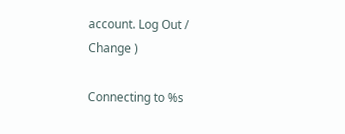account. Log Out /  Change )

Connecting to %s